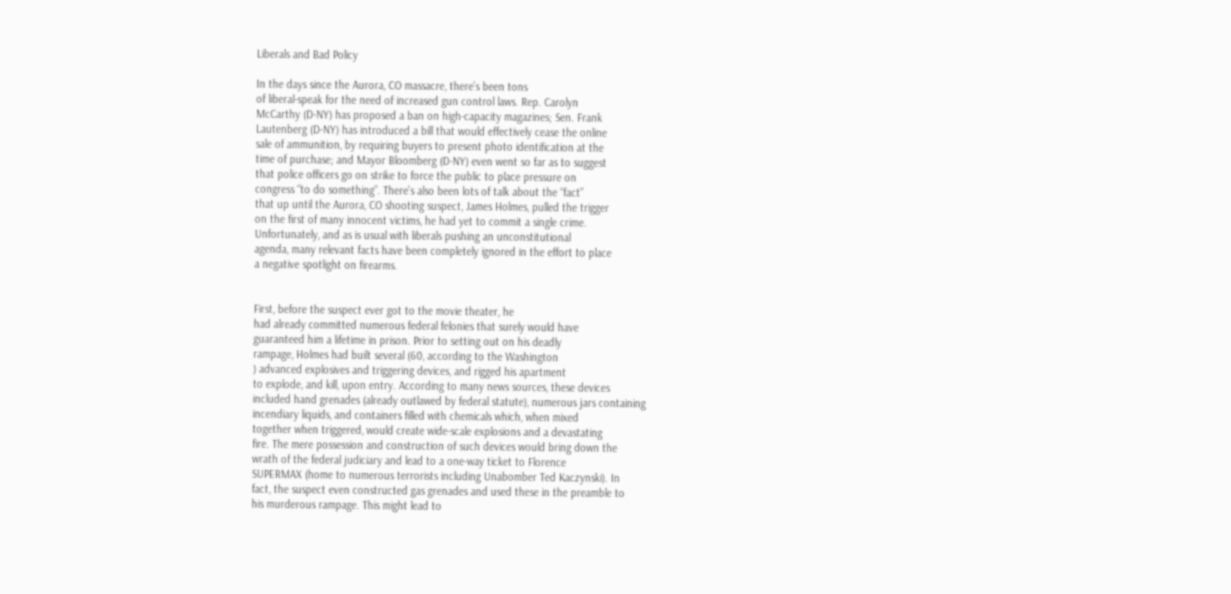Liberals and Bad Policy

In the days since the Aurora, CO massacre, there’s been tons
of liberal-speak for the need of increased gun control laws. Rep. Carolyn
McCarthy (D-NY) has proposed a ban on high-capacity magazines; Sen. Frank
Lautenberg (D-NY) has introduced a bill that would effectively cease the online
sale of ammunition, by requiring buyers to present photo identification at the
time of purchase; and Mayor Bloomberg (D-NY) even went so far as to suggest
that police officers go on strike to force the public to place pressure on
congress “to do something”. There’s also been lots of talk about the “fact”
that up until the Aurora, CO shooting suspect, James Holmes, pulled the trigger
on the first of many innocent victims, he had yet to commit a single crime.
Unfortunately, and as is usual with liberals pushing an unconstitutional
agenda, many relevant facts have been completely ignored in the effort to place
a negative spotlight on firearms.


First, before the suspect ever got to the movie theater, he
had already committed numerous federal felonies that surely would have
guaranteed him a lifetime in prison. Prior to setting out on his deadly
rampage, Holmes had built several (60, according to the Washington
) advanced explosives and triggering devices, and rigged his apartment
to explode, and kill, upon entry. According to many news sources, these devices
included hand grenades (already outlawed by federal statute), numerous jars containing
incendiary liquids, and containers filled with chemicals which, when mixed
together when triggered, would create wide-scale explosions and a devastating
fire. The mere possession and construction of such devices would bring down the
wrath of the federal judiciary and lead to a one-way ticket to Florence
SUPERMAX (home to numerous terrorists including Unabomber Ted Kaczynski). In
fact, the suspect even constructed gas grenades and used these in the preamble to
his murderous rampage. This might lead to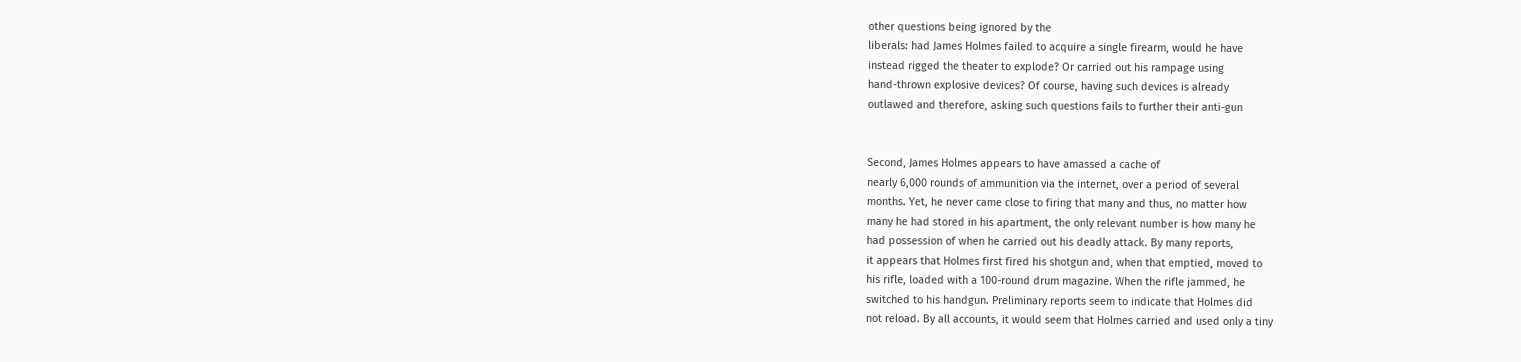other questions being ignored by the
liberals: had James Holmes failed to acquire a single firearm, would he have
instead rigged the theater to explode? Or carried out his rampage using
hand-thrown explosive devices? Of course, having such devices is already
outlawed and therefore, asking such questions fails to further their anti-gun


Second, James Holmes appears to have amassed a cache of
nearly 6,000 rounds of ammunition via the internet, over a period of several
months. Yet, he never came close to firing that many and thus, no matter how
many he had stored in his apartment, the only relevant number is how many he
had possession of when he carried out his deadly attack. By many reports,
it appears that Holmes first fired his shotgun and, when that emptied, moved to
his rifle, loaded with a 100-round drum magazine. When the rifle jammed, he
switched to his handgun. Preliminary reports seem to indicate that Holmes did
not reload. By all accounts, it would seem that Holmes carried and used only a tiny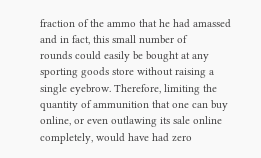fraction of the ammo that he had amassed and in fact, this small number of
rounds could easily be bought at any sporting goods store without raising a
single eyebrow. Therefore, limiting the quantity of ammunition that one can buy
online, or even outlawing its sale online completely, would have had zero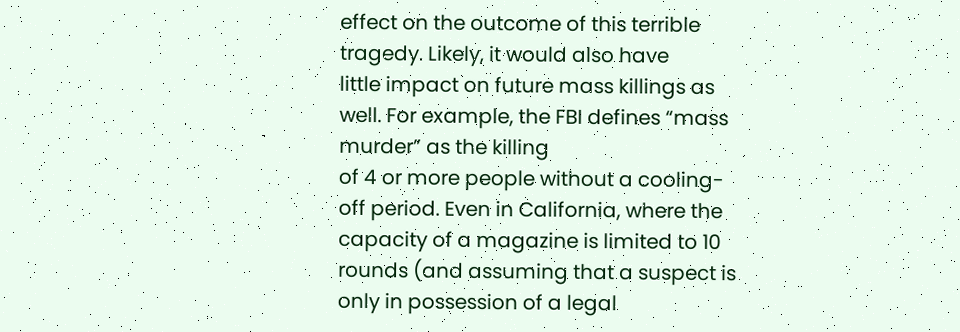effect on the outcome of this terrible tragedy. Likely, it would also have
little impact on future mass killings as well. For example, the FBI defines “mass murder” as the killing
of 4 or more people without a cooling-off period. Even in California, where the
capacity of a magazine is limited to 10 rounds (and assuming that a suspect is
only in possession of a legal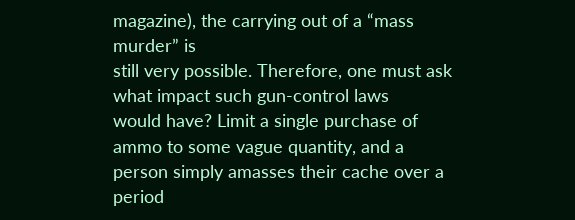magazine), the carrying out of a “mass murder” is
still very possible. Therefore, one must ask what impact such gun-control laws
would have? Limit a single purchase of ammo to some vague quantity, and a
person simply amasses their cache over a period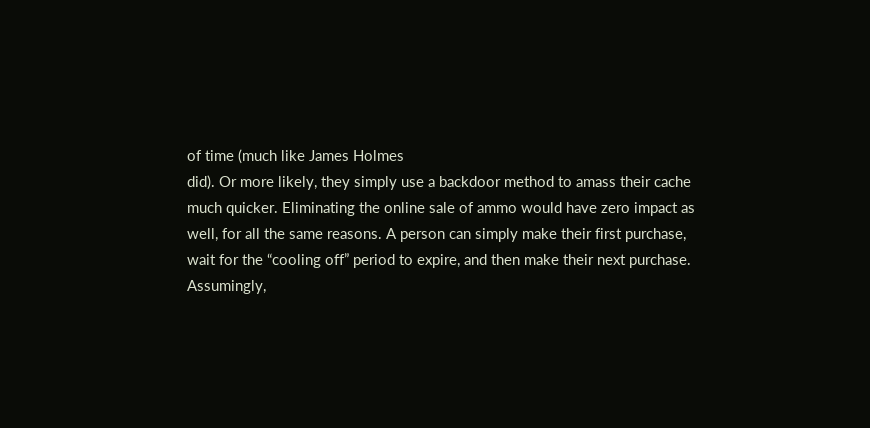of time (much like James Holmes
did). Or more likely, they simply use a backdoor method to amass their cache
much quicker. Eliminating the online sale of ammo would have zero impact as
well, for all the same reasons. A person can simply make their first purchase,
wait for the “cooling off” period to expire, and then make their next purchase.
Assumingly,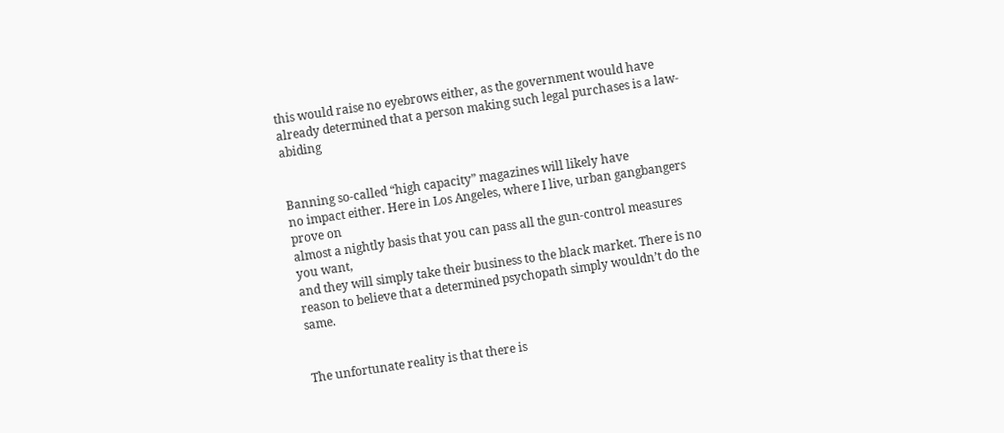this would raise no eyebrows either, as the government would have
already determined that a person making such legal purchases is a law-abiding


Banning so-called “high capacity” magazines will likely have
no impact either. Here in Los Angeles, where I live, urban gangbangers prove on
almost a nightly basis that you can pass all the gun-control measures you want,
and they will simply take their business to the black market. There is no
reason to believe that a determined psychopath simply wouldn’t do the same.


The unfortunate reality is that there is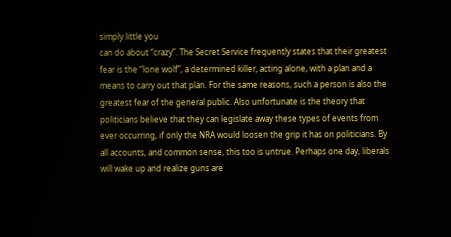simply little you
can do about “crazy”. The Secret Service frequently states that their greatest
fear is the “lone wolf”, a determined killer, acting alone, with a plan and a
means to carry out that plan. For the same reasons, such a person is also the
greatest fear of the general public. Also unfortunate is the theory that
politicians believe that they can legislate away these types of events from
ever occurring, if only the NRA would loosen the grip it has on politicians. By
all accounts, and common sense, this too is untrue. Perhaps one day, liberals
will wake up and realize guns are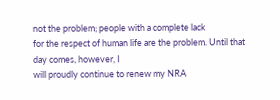not the problem; people with a complete lack
for the respect of human life are the problem. Until that day comes, however, I
will proudly continue to renew my NRA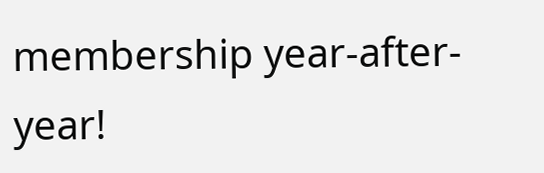membership year-after-year!